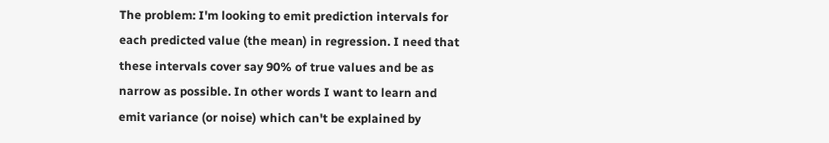The problem: I'm looking to emit prediction intervals for each predicted value (the mean) in regression. I need that these intervals cover say 90% of true values and be as narrow as possible. In other words I want to learn and emit variance (or noise) which can't be explained by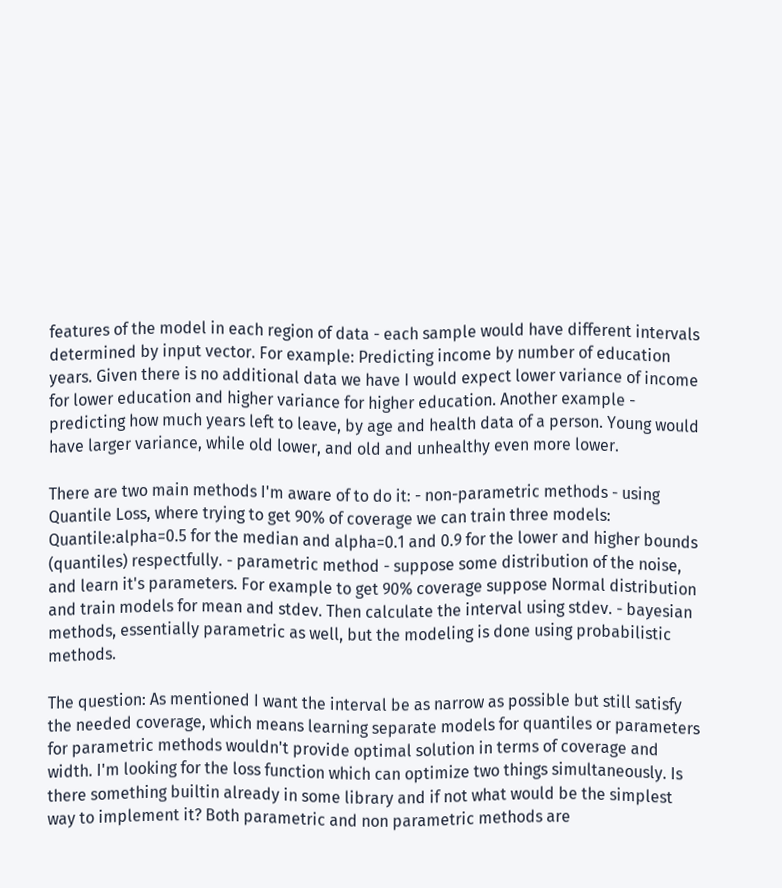features of the model in each region of data - each sample would have different intervals determined by input vector. For example: Predicting income by number of education years. Given there is no additional data we have I would expect lower variance of income for lower education and higher variance for higher education. Another example - predicting how much years left to leave, by age and health data of a person. Young would have larger variance, while old lower, and old and unhealthy even more lower.

There are two main methods I'm aware of to do it: - non-parametric methods - using Quantile Loss, where trying to get 90% of coverage we can train three models: Quantile:alpha=0.5 for the median and alpha=0.1 and 0.9 for the lower and higher bounds (quantiles) respectfully. - parametric method - suppose some distribution of the noise, and learn it's parameters. For example to get 90% coverage suppose Normal distribution and train models for mean and stdev. Then calculate the interval using stdev. - bayesian methods, essentially parametric as well, but the modeling is done using probabilistic methods.

The question: As mentioned I want the interval be as narrow as possible but still satisfy the needed coverage, which means learning separate models for quantiles or parameters for parametric methods wouldn't provide optimal solution in terms of coverage and width. I'm looking for the loss function which can optimize two things simultaneously. Is there something builtin already in some library and if not what would be the simplest way to implement it? Both parametric and non parametric methods are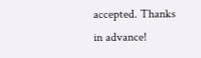accepted. Thanks in advance!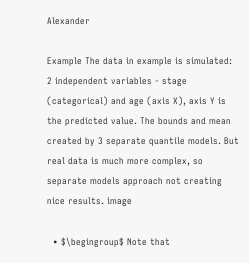Alexander

Example The data in example is simulated: 2 independent variables - stage (categorical) and age (axis X), axis Y is the predicted value. The bounds and mean created by 3 separate quantile models. But real data is much more complex, so separate models approach not creating nice results. image

  • $\begingroup$ Note that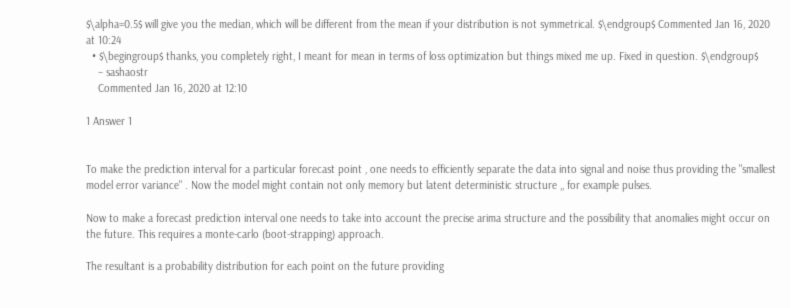$\alpha=0.5$ will give you the median, which will be different from the mean if your distribution is not symmetrical. $\endgroup$ Commented Jan 16, 2020 at 10:24
  • $\begingroup$ thanks, you completely right, I meant for mean in terms of loss optimization but things mixed me up. Fixed in question. $\endgroup$
    – sashaostr
    Commented Jan 16, 2020 at 12:10

1 Answer 1


To make the prediction interval for a particular forecast point , one needs to efficiently separate the data into signal and noise thus providing the "smallest model error variance" . Now the model might contain not only memory but latent deterministic structure ,, for example pulses.

Now to make a forecast prediction interval one needs to take into account the precise arima structure and the possibility that anomalies might occur on the future. This requires a monte-carlo (boot-strapping) approach.

The resultant is a probability distribution for each point on the future providing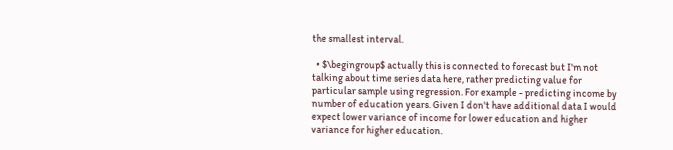the smallest interval.

  • $\begingroup$ actually this is connected to forecast but I'm not talking about time series data here, rather predicting value for particular sample using regression. For example - predicting income by number of education years. Given I don't have additional data I would expect lower variance of income for lower education and higher variance for higher education.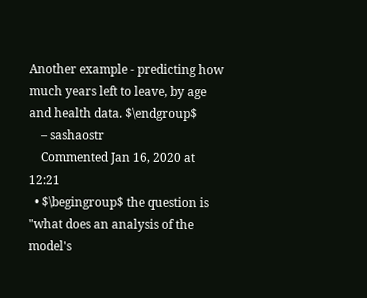Another example - predicting how much years left to leave, by age and health data. $\endgroup$
    – sashaostr
    Commented Jan 16, 2020 at 12:21
  • $\begingroup$ the question is "what does an analysis of the model's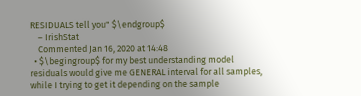RESIDUALS tell you" $\endgroup$
    – IrishStat
    Commented Jan 16, 2020 at 14:48
  • $\begingroup$ for my best understanding model residuals would give me GENERAL interval for all samples, while I trying to get it depending on the sample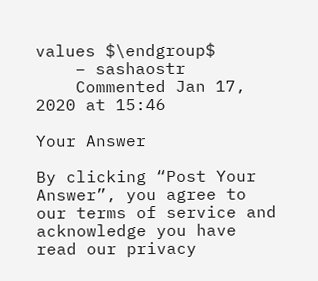values $\endgroup$
    – sashaostr
    Commented Jan 17, 2020 at 15:46

Your Answer

By clicking “Post Your Answer”, you agree to our terms of service and acknowledge you have read our privacy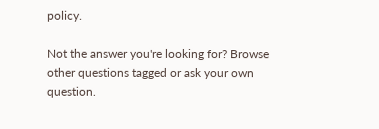policy.

Not the answer you're looking for? Browse other questions tagged or ask your own question.